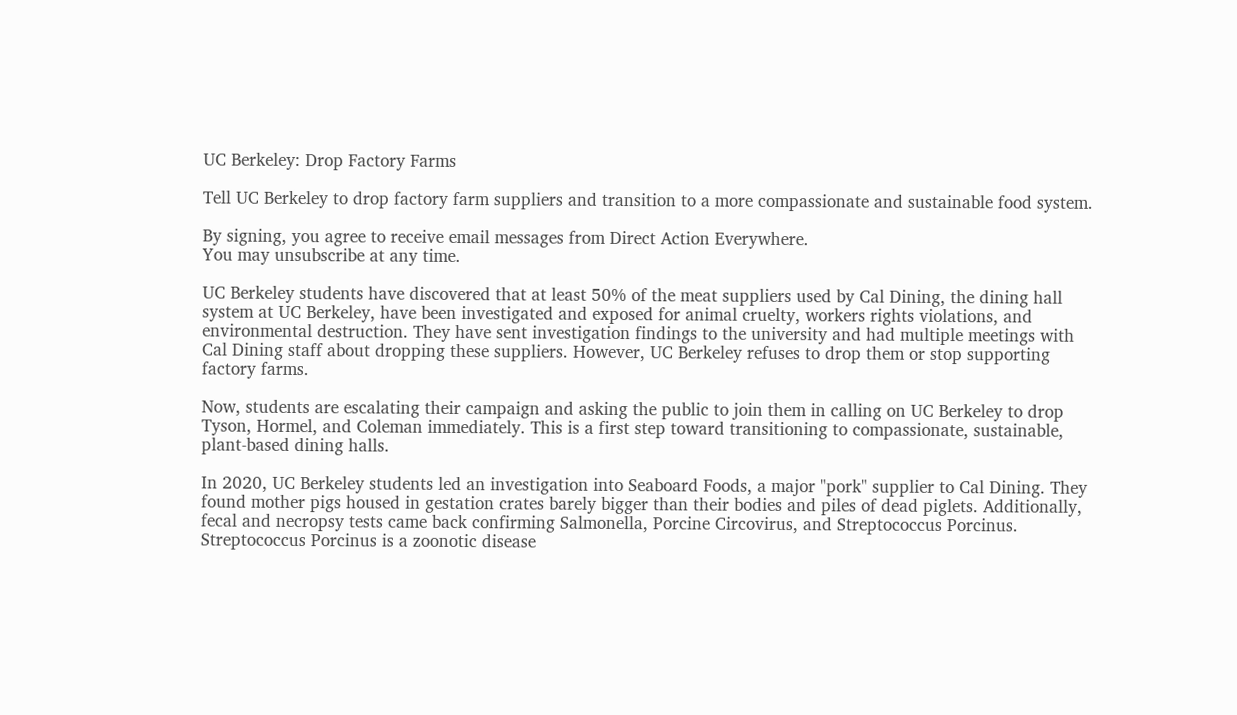UC Berkeley: Drop Factory Farms

Tell UC Berkeley to drop factory farm suppliers and transition to a more compassionate and sustainable food system.

By signing, you agree to receive email messages from Direct Action Everywhere.
You may unsubscribe at any time.

UC Berkeley students have discovered that at least 50% of the meat suppliers used by Cal Dining, the dining hall system at UC Berkeley, have been investigated and exposed for animal cruelty, workers rights violations, and environmental destruction. They have sent investigation findings to the university and had multiple meetings with Cal Dining staff about dropping these suppliers. However, UC Berkeley refuses to drop them or stop supporting factory farms.

Now, students are escalating their campaign and asking the public to join them in calling on UC Berkeley to drop Tyson, Hormel, and Coleman immediately. This is a first step toward transitioning to compassionate, sustainable, plant-based dining halls.

In 2020, UC Berkeley students led an investigation into Seaboard Foods, a major "pork" supplier to Cal Dining. They found mother pigs housed in gestation crates barely bigger than their bodies and piles of dead piglets. Additionally, fecal and necropsy tests came back confirming Salmonella, Porcine Circovirus, and Streptococcus Porcinus. Streptococcus Porcinus is a zoonotic disease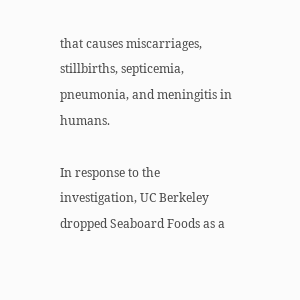that causes miscarriages, stillbirths, septicemia, pneumonia, and meningitis in humans.

In response to the investigation, UC Berkeley dropped Seaboard Foods as a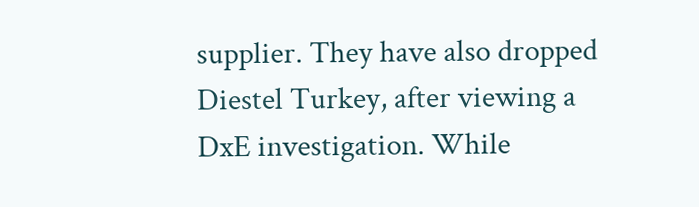supplier. They have also dropped Diestel Turkey, after viewing a DxE investigation. While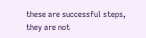these are successful steps, they are not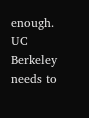enough. UC Berkeley needs to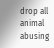drop all animal abusing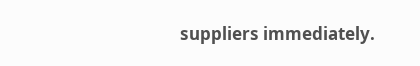suppliers immediately.